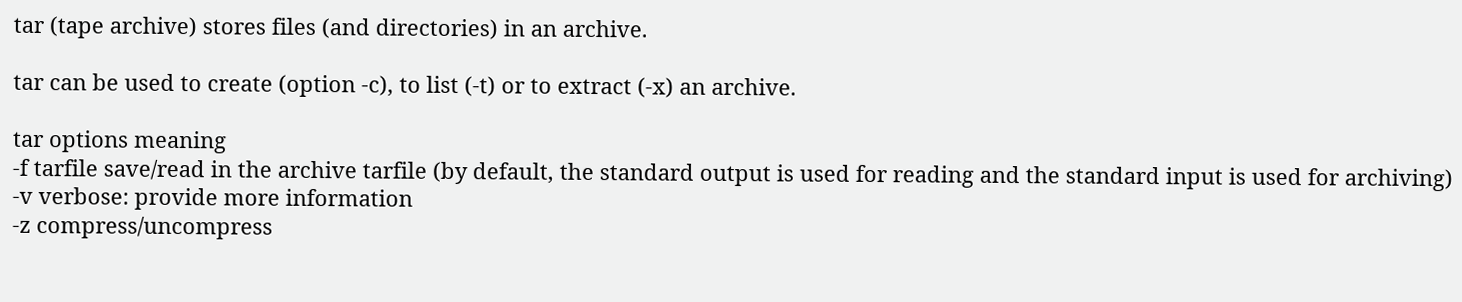tar (tape archive) stores files (and directories) in an archive.

tar can be used to create (option -c), to list (-t) or to extract (-x) an archive.

tar options meaning
-f tarfile save/read in the archive tarfile (by default, the standard output is used for reading and the standard input is used for archiving)
-v verbose: provide more information
-z compress/uncompress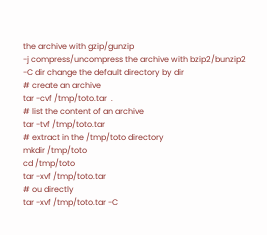the archive with gzip/gunzip
-j compress/uncompress the archive with bzip2/bunzip2
-C dir change the default directory by dir
# create an archive
tar -cvf /tmp/toto.tar  .
# list the content of an archive
tar -tvf /tmp/toto.tar
# extract in the /tmp/toto directory
mkdir /tmp/toto
cd /tmp/toto
tar -xvf /tmp/toto.tar
# ou directly
tar -xvf /tmp/toto.tar -C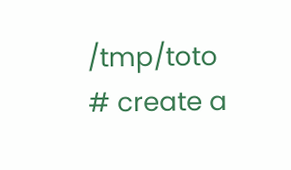/tmp/toto
# create a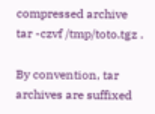compressed archive
tar -czvf /tmp/toto.tgz .

By convention, tar archives are suffixed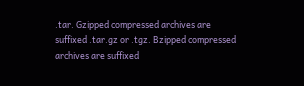.tar. Gzipped compressed archives are suffixed .tar.gz or .tgz. Bzipped compressed archives are suffixed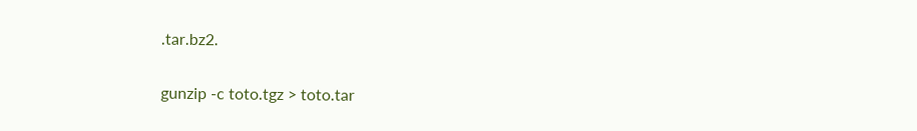.tar.bz2.

gunzip -c toto.tgz > toto.tar